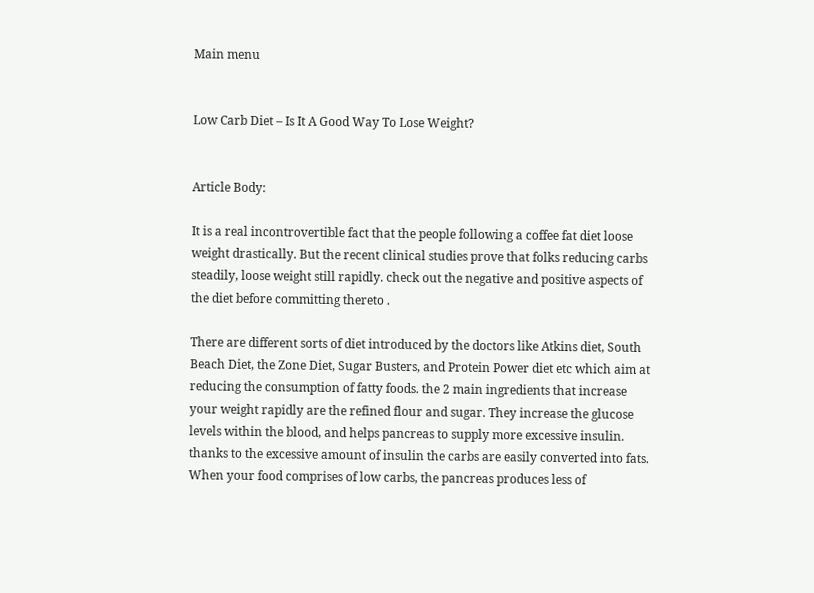Main menu


Low Carb Diet – Is It A Good Way To Lose Weight?


Article Body:

It is a real incontrovertible fact that the people following a coffee fat diet loose weight drastically. But the recent clinical studies prove that folks reducing carbs steadily, loose weight still rapidly. check out the negative and positive aspects of the diet before committing thereto .

There are different sorts of diet introduced by the doctors like Atkins diet, South Beach Diet, the Zone Diet, Sugar Busters, and Protein Power diet etc which aim at reducing the consumption of fatty foods. the 2 main ingredients that increase your weight rapidly are the refined flour and sugar. They increase the glucose levels within the blood, and helps pancreas to supply more excessive insulin. thanks to the excessive amount of insulin the carbs are easily converted into fats. When your food comprises of low carbs, the pancreas produces less of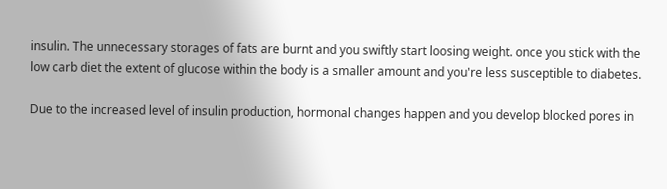insulin. The unnecessary storages of fats are burnt and you swiftly start loosing weight. once you stick with the low carb diet the extent of glucose within the body is a smaller amount and you're less susceptible to diabetes.

Due to the increased level of insulin production, hormonal changes happen and you develop blocked pores in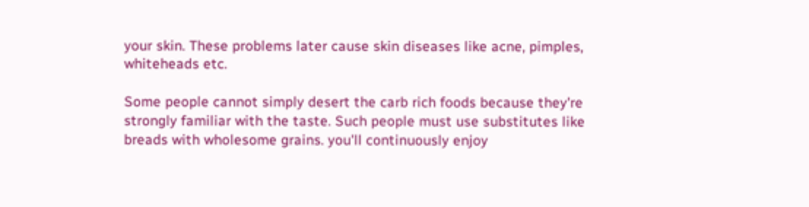your skin. These problems later cause skin diseases like acne, pimples, whiteheads etc.

Some people cannot simply desert the carb rich foods because they're strongly familiar with the taste. Such people must use substitutes like breads with wholesome grains. you'll continuously enjoy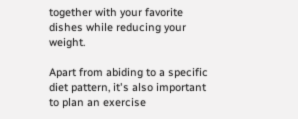together with your favorite dishes while reducing your weight.

Apart from abiding to a specific diet pattern, it's also important to plan an exercise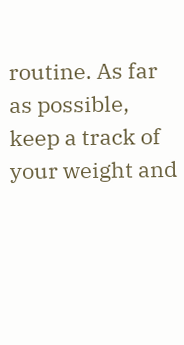routine. As far as possible, keep a track of your weight and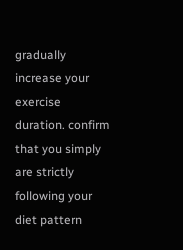gradually increase your exercise duration. confirm that you simply are strictly following your diet pattern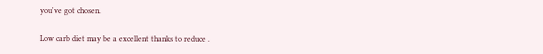you've got chosen.

Low carb diet may be a excellent thanks to reduce .